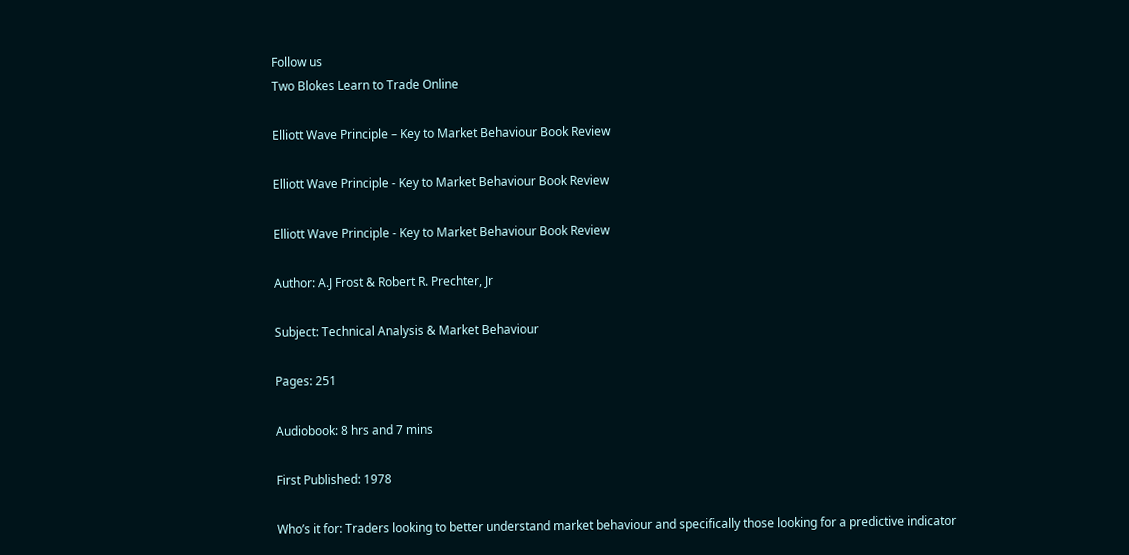Follow us
Two Blokes Learn to Trade Online

Elliott Wave Principle – Key to Market Behaviour Book Review

Elliott Wave Principle - Key to Market Behaviour Book Review

Elliott Wave Principle - Key to Market Behaviour Book Review

Author: A.J Frost & Robert R. Prechter, Jr

Subject: Technical Analysis & Market Behaviour

Pages: 251

Audiobook: 8 hrs and 7 mins

First Published: 1978

Who’s it for: Traders looking to better understand market behaviour and specifically those looking for a predictive indicator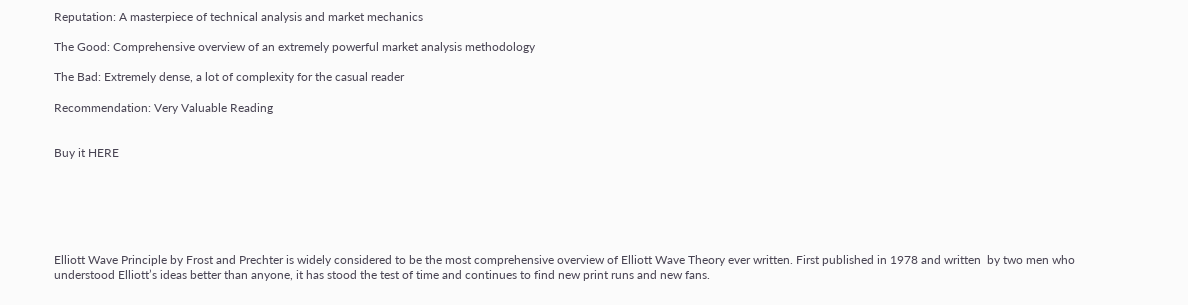Reputation: A masterpiece of technical analysis and market mechanics

The Good: Comprehensive overview of an extremely powerful market analysis methodology

The Bad: Extremely dense, a lot of complexity for the casual reader

Recommendation: Very Valuable Reading


Buy it HERE






Elliott Wave Principle by Frost and Prechter is widely considered to be the most comprehensive overview of Elliott Wave Theory ever written. First published in 1978 and written  by two men who understood Elliott’s ideas better than anyone, it has stood the test of time and continues to find new print runs and new fans.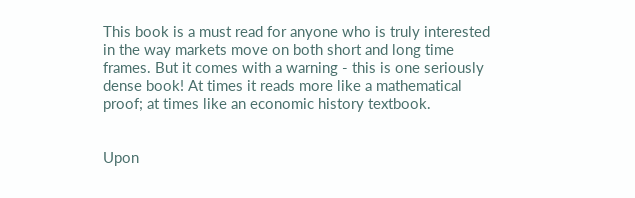This book is a must read for anyone who is truly interested in the way markets move on both short and long time frames. But it comes with a warning - this is one seriously dense book! At times it reads more like a mathematical proof; at times like an economic history textbook.


Upon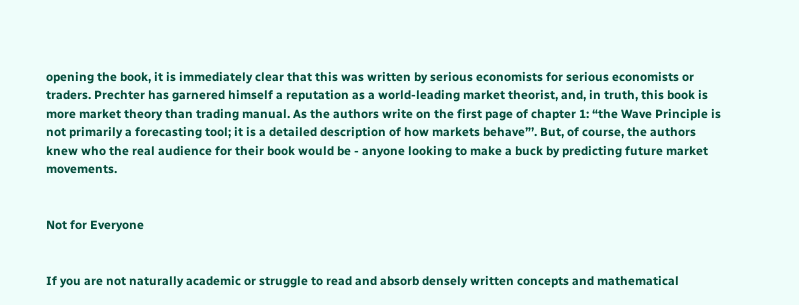opening the book, it is immediately clear that this was written by serious economists for serious economists or traders. Prechter has garnered himself a reputation as a world-leading market theorist, and, in truth, this book is more market theory than trading manual. As the authors write on the first page of chapter 1: “the Wave Principle is not primarily a forecasting tool; it is a detailed description of how markets behave”’. But, of course, the authors knew who the real audience for their book would be - anyone looking to make a buck by predicting future market movements.


Not for Everyone


If you are not naturally academic or struggle to read and absorb densely written concepts and mathematical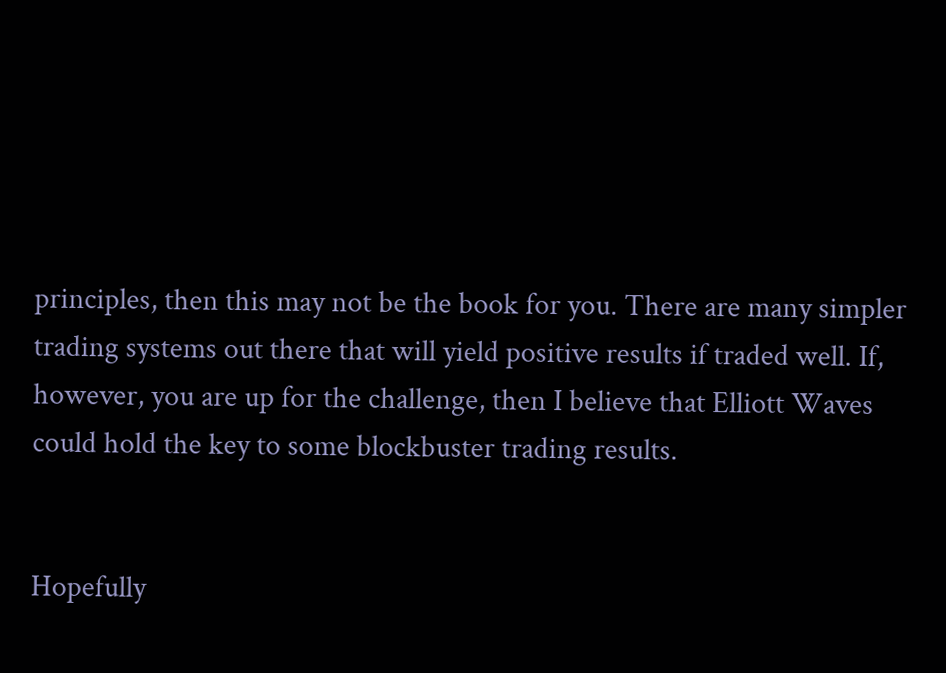principles, then this may not be the book for you. There are many simpler trading systems out there that will yield positive results if traded well. If, however, you are up for the challenge, then I believe that Elliott Waves could hold the key to some blockbuster trading results.


Hopefully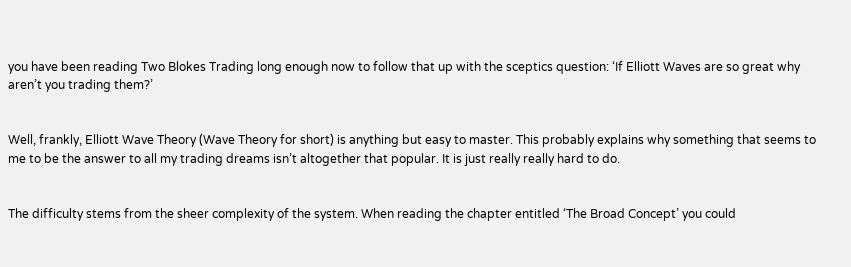you have been reading Two Blokes Trading long enough now to follow that up with the sceptics question: ‘If Elliott Waves are so great why aren’t you trading them?’


Well, frankly, Elliott Wave Theory (Wave Theory for short) is anything but easy to master. This probably explains why something that seems to me to be the answer to all my trading dreams isn’t altogether that popular. It is just really really hard to do.


The difficulty stems from the sheer complexity of the system. When reading the chapter entitled ‘The Broad Concept’ you could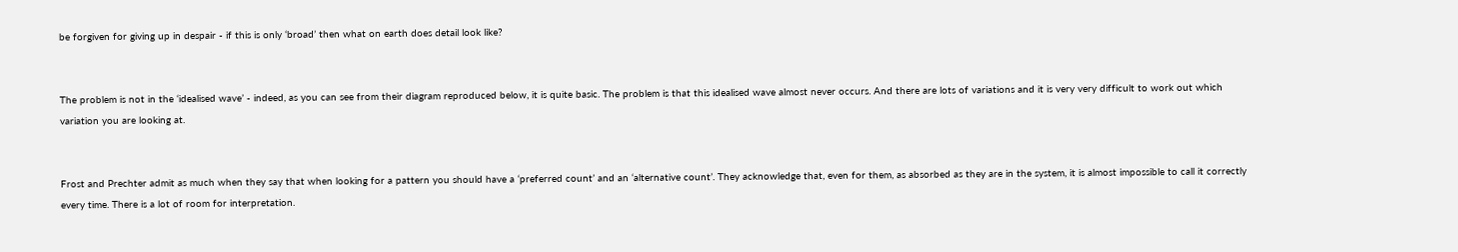be forgiven for giving up in despair - if this is only ‘broad’ then what on earth does detail look like?


The problem is not in the ‘idealised wave’ - indeed, as you can see from their diagram reproduced below, it is quite basic. The problem is that this idealised wave almost never occurs. And there are lots of variations and it is very very difficult to work out which variation you are looking at.


Frost and Prechter admit as much when they say that when looking for a pattern you should have a ‘preferred count’ and an ‘alternative count’. They acknowledge that, even for them, as absorbed as they are in the system, it is almost impossible to call it correctly every time. There is a lot of room for interpretation.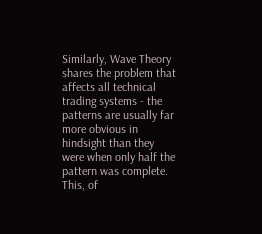Similarly, Wave Theory shares the problem that affects all technical trading systems - the patterns are usually far more obvious in hindsight than they were when only half the pattern was complete. This, of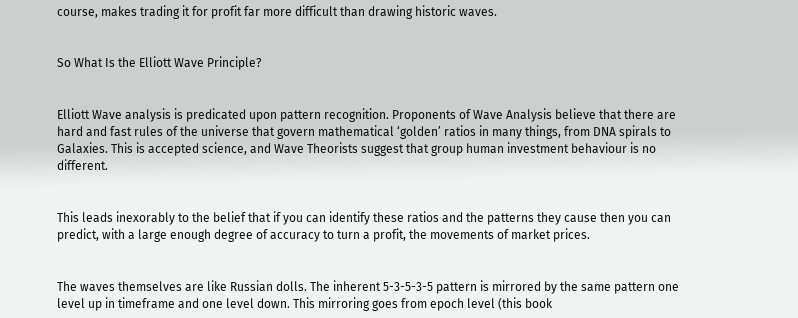course, makes trading it for profit far more difficult than drawing historic waves.


So What Is the Elliott Wave Principle?


Elliott Wave analysis is predicated upon pattern recognition. Proponents of Wave Analysis believe that there are hard and fast rules of the universe that govern mathematical ‘golden’ ratios in many things, from DNA spirals to Galaxies. This is accepted science, and Wave Theorists suggest that group human investment behaviour is no different.


This leads inexorably to the belief that if you can identify these ratios and the patterns they cause then you can predict, with a large enough degree of accuracy to turn a profit, the movements of market prices.


The waves themselves are like Russian dolls. The inherent 5-3-5-3-5 pattern is mirrored by the same pattern one level up in timeframe and one level down. This mirroring goes from epoch level (this book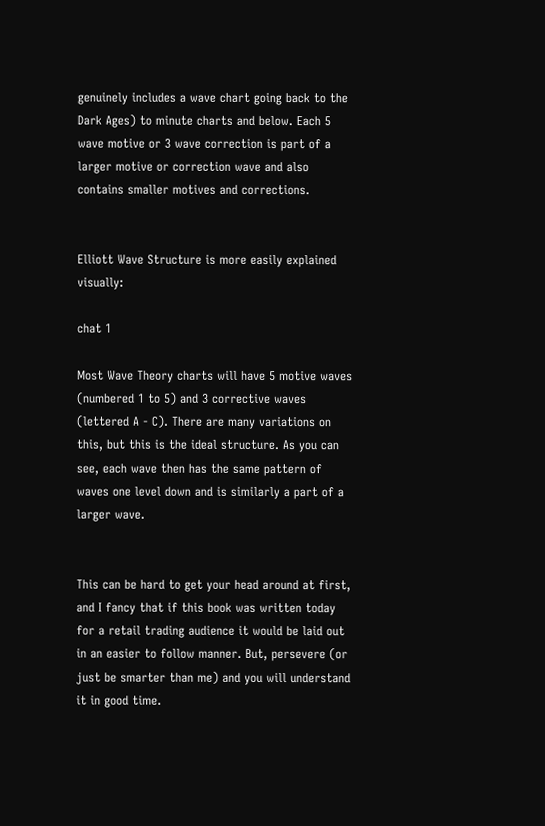genuinely includes a wave chart going back to the Dark Ages) to minute charts and below. Each 5 wave motive or 3 wave correction is part of a larger motive or correction wave and also contains smaller motives and corrections.


Elliott Wave Structure is more easily explained visually:

chat 1

Most Wave Theory charts will have 5 motive waves (numbered 1 to 5) and 3 corrective waves (lettered A - C). There are many variations on this, but this is the ideal structure. As you can see, each wave then has the same pattern of waves one level down and is similarly a part of a larger wave.


This can be hard to get your head around at first, and I fancy that if this book was written today for a retail trading audience it would be laid out in an easier to follow manner. But, persevere (or just be smarter than me) and you will understand it in good time.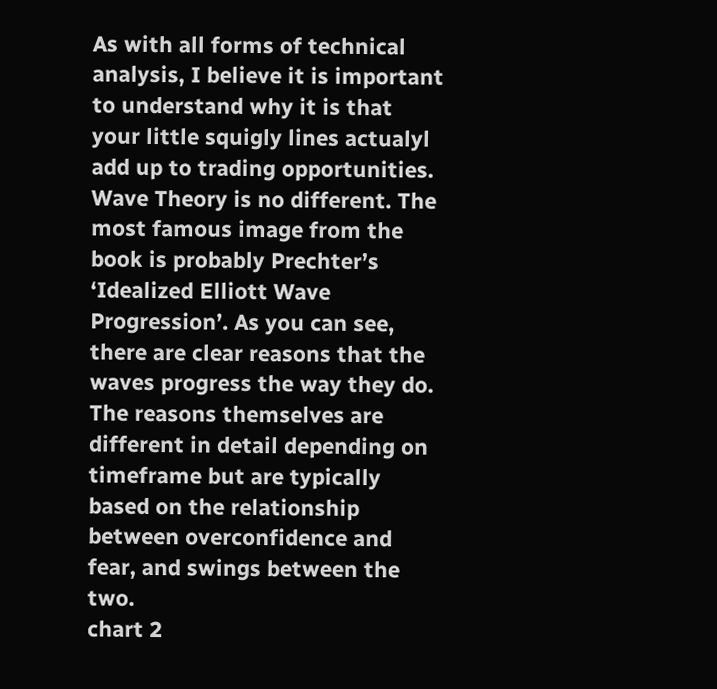As with all forms of technical analysis, I believe it is important to understand why it is that your little squigly lines actualyl add up to trading opportunities. Wave Theory is no different. The most famous image from the book is probably Prechter’s ‘Idealized Elliott Wave Progression’. As you can see, there are clear reasons that the waves progress the way they do. The reasons themselves are different in detail depending on timeframe but are typically based on the relationship between overconfidence and fear, and swings between the two.
chart 2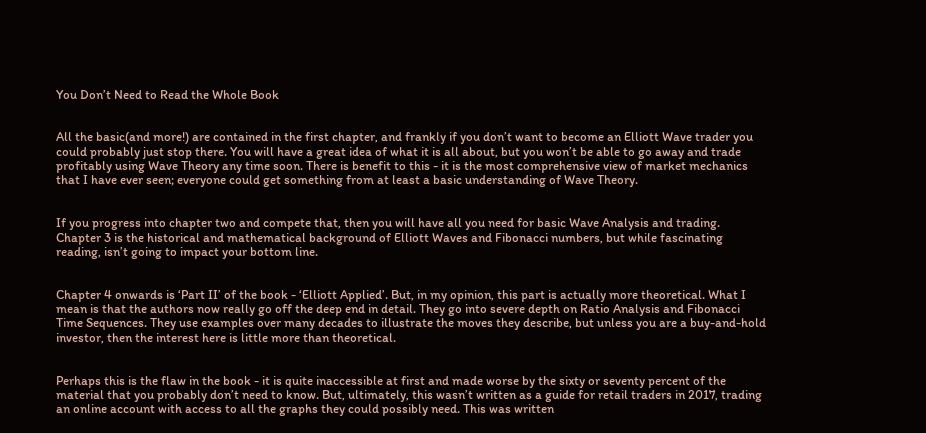You Don’t Need to Read the Whole Book


All the basic(and more!) are contained in the first chapter, and frankly if you don’t want to become an Elliott Wave trader you could probably just stop there. You will have a great idea of what it is all about, but you won’t be able to go away and trade profitably using Wave Theory any time soon. There is benefit to this - it is the most comprehensive view of market mechanics that I have ever seen; everyone could get something from at least a basic understanding of Wave Theory.


If you progress into chapter two and compete that, then you will have all you need for basic Wave Analysis and trading. Chapter 3 is the historical and mathematical background of Elliott Waves and Fibonacci numbers, but while fascinating reading, isn’t going to impact your bottom line.


Chapter 4 onwards is ‘Part II’ of the book - ‘Elliott Applied’. But, in my opinion, this part is actually more theoretical. What I mean is that the authors now really go off the deep end in detail. They go into severe depth on Ratio Analysis and Fibonacci Time Sequences. They use examples over many decades to illustrate the moves they describe, but unless you are a buy-and-hold investor, then the interest here is little more than theoretical.


Perhaps this is the flaw in the book - it is quite inaccessible at first and made worse by the sixty or seventy percent of the material that you probably don’t need to know. But, ultimately, this wasn’t written as a guide for retail traders in 2017, trading an online account with access to all the graphs they could possibly need. This was written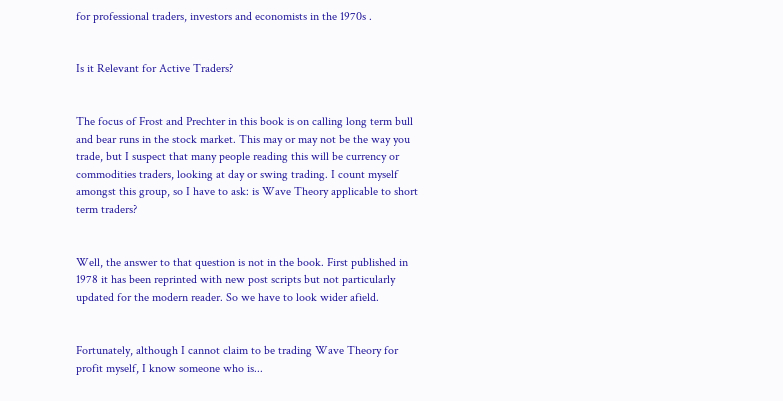for professional traders, investors and economists in the 1970s .


Is it Relevant for Active Traders?


The focus of Frost and Prechter in this book is on calling long term bull and bear runs in the stock market. This may or may not be the way you trade, but I suspect that many people reading this will be currency or commodities traders, looking at day or swing trading. I count myself amongst this group, so I have to ask: is Wave Theory applicable to short term traders?


Well, the answer to that question is not in the book. First published in 1978 it has been reprinted with new post scripts but not particularly updated for the modern reader. So we have to look wider afield.


Fortunately, although I cannot claim to be trading Wave Theory for profit myself, I know someone who is...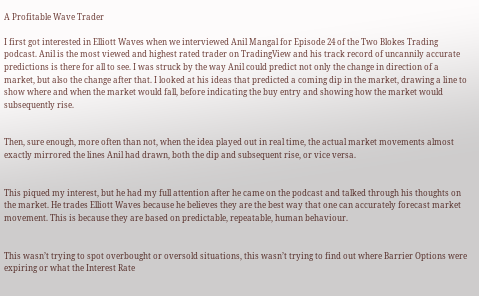A Profitable Wave Trader

I first got interested in Elliott Waves when we interviewed Anil Mangal for Episode 24 of the Two Blokes Trading podcast. Anil is the most viewed and highest rated trader on TradingView and his track record of uncannily accurate predictions is there for all to see. I was struck by the way Anil could predict not only the change in direction of a market, but also the change after that. I looked at his ideas that predicted a coming dip in the market, drawing a line to show where and when the market would fall, before indicating the buy entry and showing how the market would subsequently rise.


Then, sure enough, more often than not, when the idea played out in real time, the actual market movements almost exactly mirrored the lines Anil had drawn, both the dip and subsequent rise, or vice versa.


This piqued my interest, but he had my full attention after he came on the podcast and talked through his thoughts on the market. He trades Elliott Waves because he believes they are the best way that one can accurately forecast market movement. This is because they are based on predictable, repeatable, human behaviour.


This wasn’t trying to spot overbought or oversold situations, this wasn’t trying to find out where Barrier Options were expiring or what the Interest Rate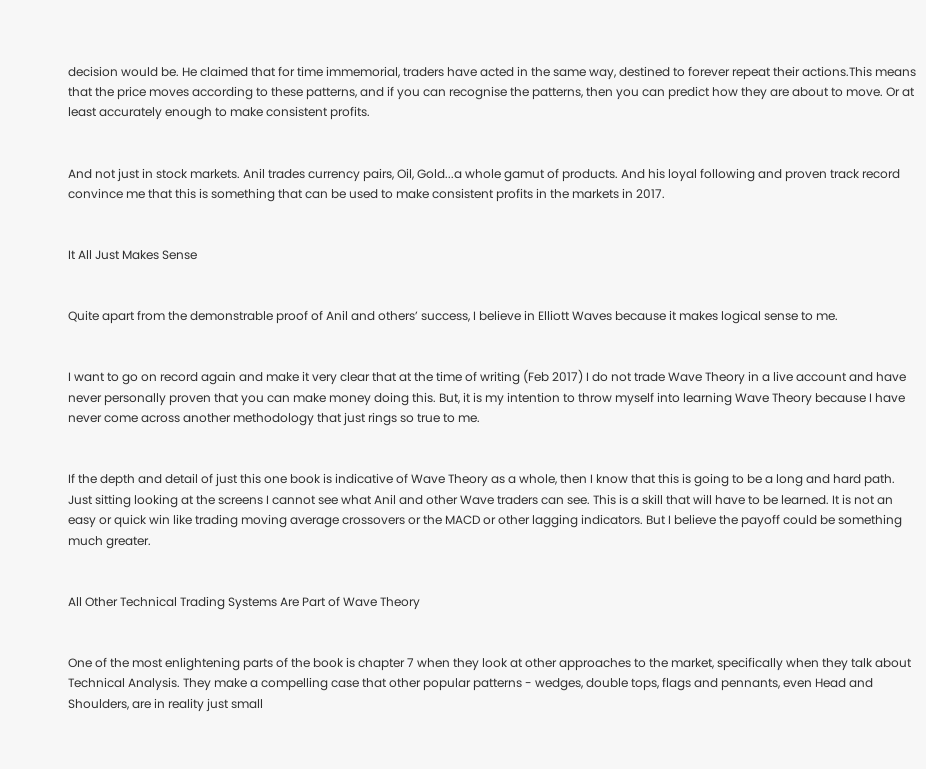decision would be. He claimed that for time immemorial, traders have acted in the same way, destined to forever repeat their actions.This means that the price moves according to these patterns, and if you can recognise the patterns, then you can predict how they are about to move. Or at least accurately enough to make consistent profits.


And not just in stock markets. Anil trades currency pairs, Oil, Gold...a whole gamut of products. And his loyal following and proven track record convince me that this is something that can be used to make consistent profits in the markets in 2017.


It All Just Makes Sense


Quite apart from the demonstrable proof of Anil and others’ success, I believe in Elliott Waves because it makes logical sense to me.


I want to go on record again and make it very clear that at the time of writing (Feb 2017) I do not trade Wave Theory in a live account and have never personally proven that you can make money doing this. But, it is my intention to throw myself into learning Wave Theory because I have never come across another methodology that just rings so true to me.


If the depth and detail of just this one book is indicative of Wave Theory as a whole, then I know that this is going to be a long and hard path. Just sitting looking at the screens I cannot see what Anil and other Wave traders can see. This is a skill that will have to be learned. It is not an easy or quick win like trading moving average crossovers or the MACD or other lagging indicators. But I believe the payoff could be something much greater.


All Other Technical Trading Systems Are Part of Wave Theory


One of the most enlightening parts of the book is chapter 7 when they look at other approaches to the market, specifically when they talk about Technical Analysis. They make a compelling case that other popular patterns - wedges, double tops, flags and pennants, even Head and Shoulders, are in reality just small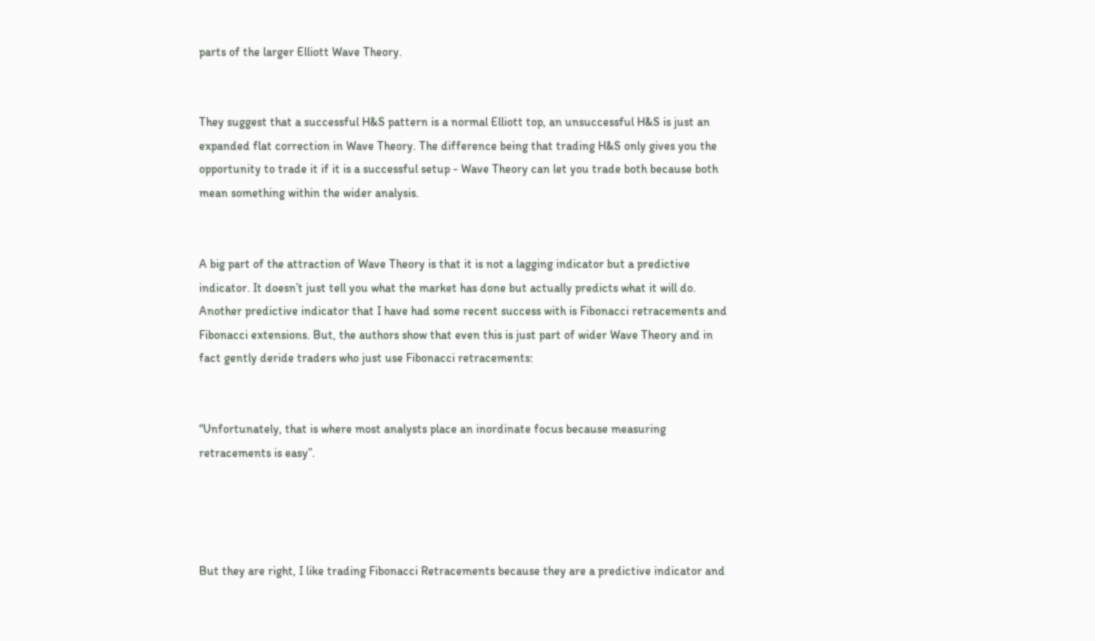parts of the larger Elliott Wave Theory.


They suggest that a successful H&S pattern is a normal Elliott top, an unsuccessful H&S is just an expanded flat correction in Wave Theory. The difference being that trading H&S only gives you the opportunity to trade it if it is a successful setup - Wave Theory can let you trade both because both mean something within the wider analysis.


A big part of the attraction of Wave Theory is that it is not a lagging indicator but a predictive indicator. It doesn’t just tell you what the market has done but actually predicts what it will do. Another predictive indicator that I have had some recent success with is Fibonacci retracements and Fibonacci extensions. But, the authors show that even this is just part of wider Wave Theory and in fact gently deride traders who just use Fibonacci retracements:


“Unfortunately, that is where most analysts place an inordinate focus because measuring retracements is easy”.




But they are right, I like trading Fibonacci Retracements because they are a predictive indicator and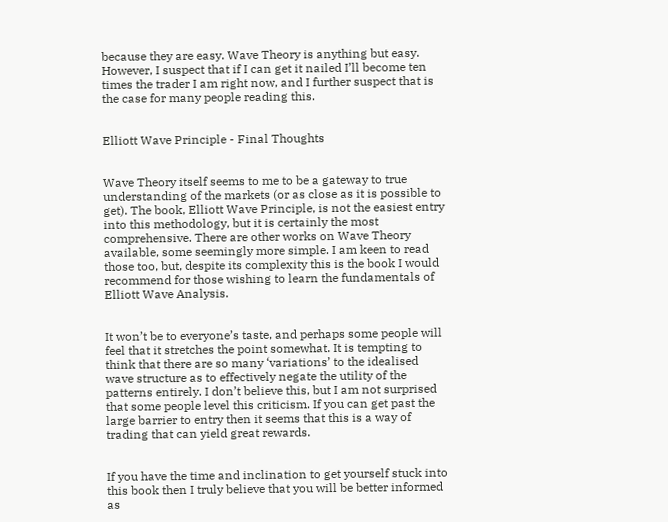because they are easy. Wave Theory is anything but easy. However, I suspect that if I can get it nailed I’ll become ten times the trader I am right now, and I further suspect that is the case for many people reading this.


Elliott Wave Principle - Final Thoughts


Wave Theory itself seems to me to be a gateway to true understanding of the markets (or as close as it is possible to get). The book, Elliott Wave Principle, is not the easiest entry into this methodology, but it is certainly the most comprehensive. There are other works on Wave Theory available, some seemingly more simple. I am keen to read those too, but, despite its complexity this is the book I would recommend for those wishing to learn the fundamentals of Elliott Wave Analysis.


It won’t be to everyone’s taste, and perhaps some people will feel that it stretches the point somewhat. It is tempting to think that there are so many ‘variations’ to the idealised wave structure as to effectively negate the utility of the patterns entirely. I don’t believe this, but I am not surprised that some people level this criticism. If you can get past the large barrier to entry then it seems that this is a way of trading that can yield great rewards.


If you have the time and inclination to get yourself stuck into this book then I truly believe that you will be better informed as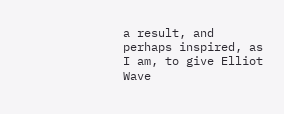a result, and perhaps inspired, as I am, to give Elliot Wave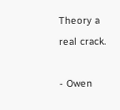Theory a real crack.

- Owen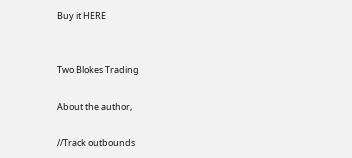Buy it HERE


Two Blokes Trading

About the author,

//Track outbounds